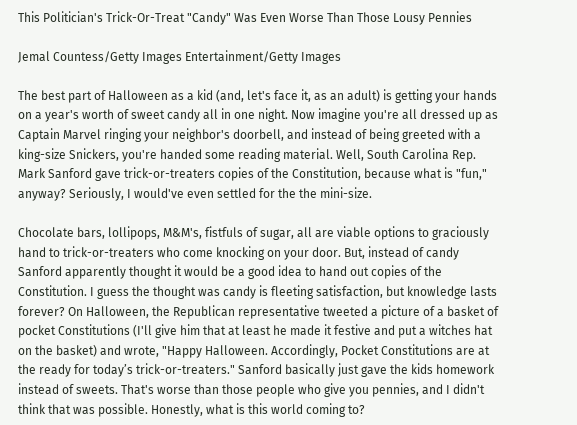This Politician's Trick-Or-Treat "Candy" Was Even Worse Than Those Lousy Pennies

Jemal Countess/Getty Images Entertainment/Getty Images

The best part of Halloween as a kid (and, let's face it, as an adult) is getting your hands on a year's worth of sweet candy all in one night. Now imagine you're all dressed up as Captain Marvel ringing your neighbor's doorbell, and instead of being greeted with a king-size Snickers, you're handed some reading material. Well, South Carolina Rep. Mark Sanford gave trick-or-treaters copies of the Constitution, because what is "fun," anyway? Seriously, I would've even settled for the the mini-size.

Chocolate bars, lollipops, M&M's, fistfuls of sugar, all are viable options to graciously hand to trick-or-treaters who come knocking on your door. But, instead of candy Sanford apparently thought it would be a good idea to hand out copies of the Constitution. I guess the thought was candy is fleeting satisfaction, but knowledge lasts forever? On Halloween, the Republican representative tweeted a picture of a basket of pocket Constitutions (I'll give him that at least he made it festive and put a witches hat on the basket) and wrote, "Happy Halloween. Accordingly, Pocket Constitutions are at the ready for today’s trick-or-treaters." Sanford basically just gave the kids homework instead of sweets. That's worse than those people who give you pennies, and I didn't think that was possible. Honestly, what is this world coming to?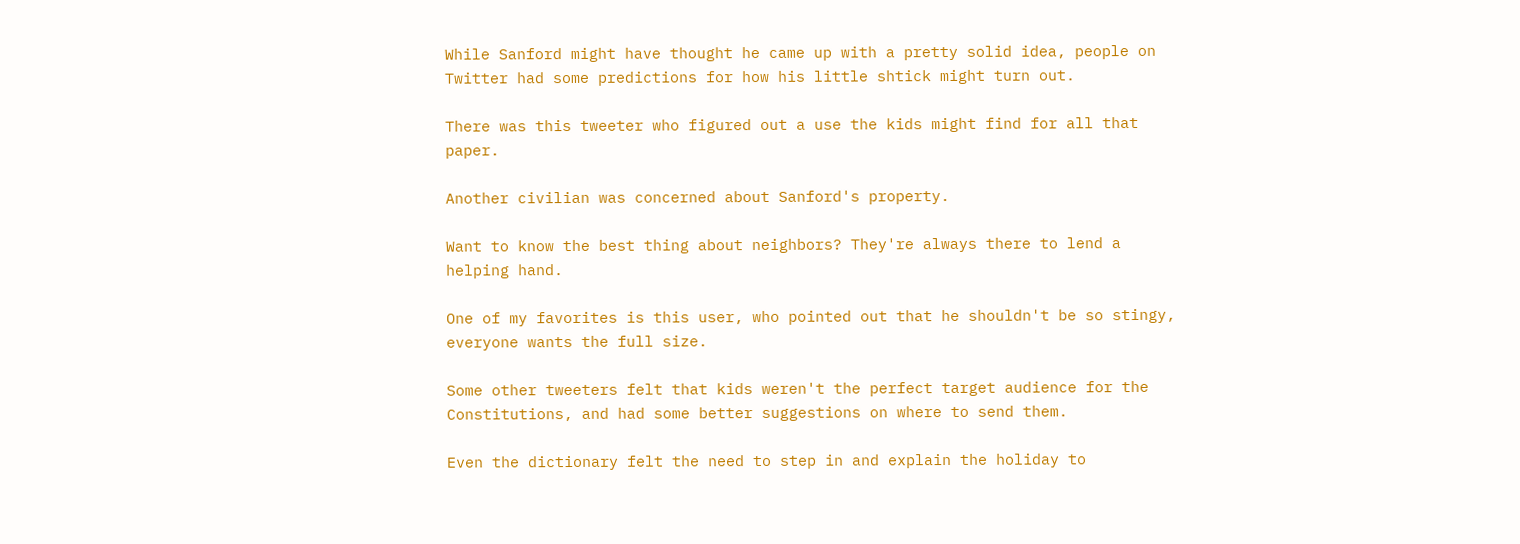While Sanford might have thought he came up with a pretty solid idea, people on Twitter had some predictions for how his little shtick might turn out.

There was this tweeter who figured out a use the kids might find for all that paper.

Another civilian was concerned about Sanford's property.

Want to know the best thing about neighbors? They're always there to lend a helping hand.

One of my favorites is this user, who pointed out that he shouldn't be so stingy, everyone wants the full size.

Some other tweeters felt that kids weren't the perfect target audience for the Constitutions, and had some better suggestions on where to send them.

Even the dictionary felt the need to step in and explain the holiday to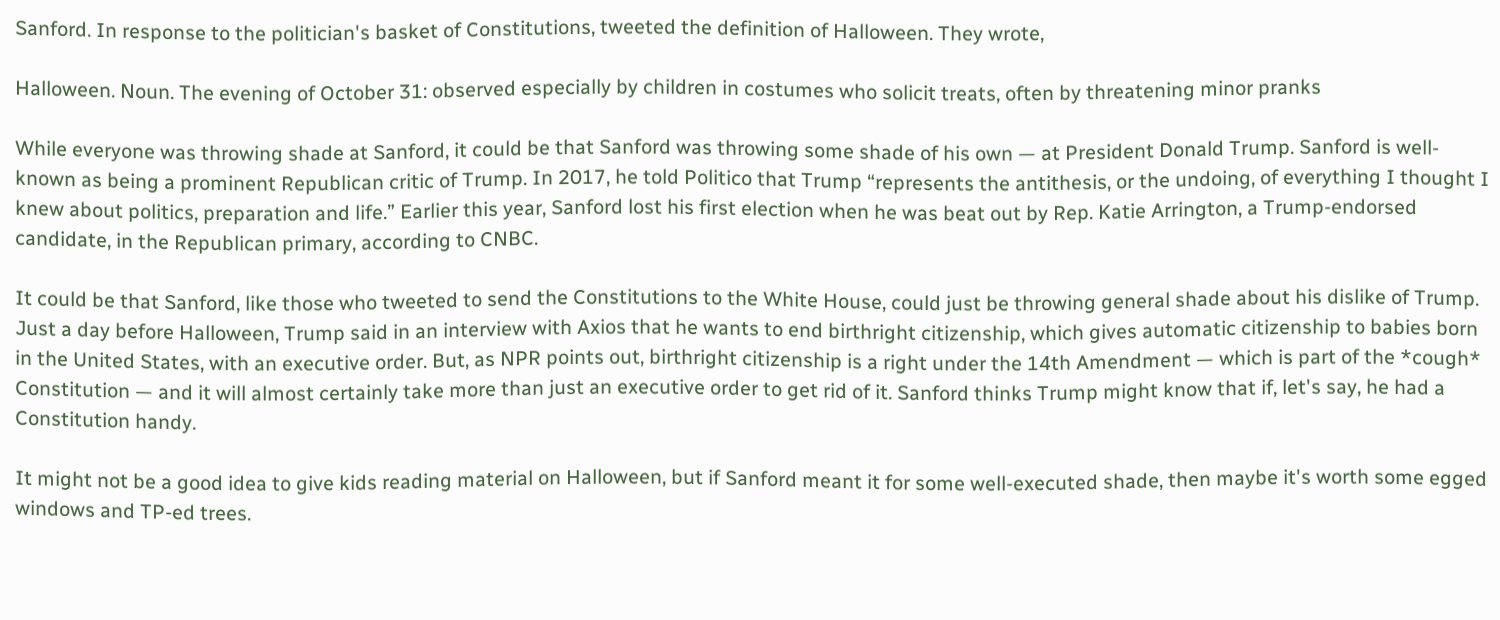Sanford. In response to the politician's basket of Constitutions, tweeted the definition of Halloween. They wrote,

Halloween. Noun. The evening of October 31: observed especially by children in costumes who solicit treats, often by threatening minor pranks

While everyone was throwing shade at Sanford, it could be that Sanford was throwing some shade of his own — at President Donald Trump. Sanford is well-known as being a prominent Republican critic of Trump. In 2017, he told Politico that Trump “represents the antithesis, or the undoing, of everything I thought I knew about politics, preparation and life.” Earlier this year, Sanford lost his first election when he was beat out by Rep. Katie Arrington, a Trump-endorsed candidate, in the Republican primary, according to CNBC.

It could be that Sanford, like those who tweeted to send the Constitutions to the White House, could just be throwing general shade about his dislike of Trump. Just a day before Halloween, Trump said in an interview with Axios that he wants to end birthright citizenship, which gives automatic citizenship to babies born in the United States, with an executive order. But, as NPR points out, birthright citizenship is a right under the 14th Amendment — which is part of the *cough* Constitution — and it will almost certainly take more than just an executive order to get rid of it. Sanford thinks Trump might know that if, let's say, he had a Constitution handy.

It might not be a good idea to give kids reading material on Halloween, but if Sanford meant it for some well-executed shade, then maybe it's worth some egged windows and TP-ed trees.